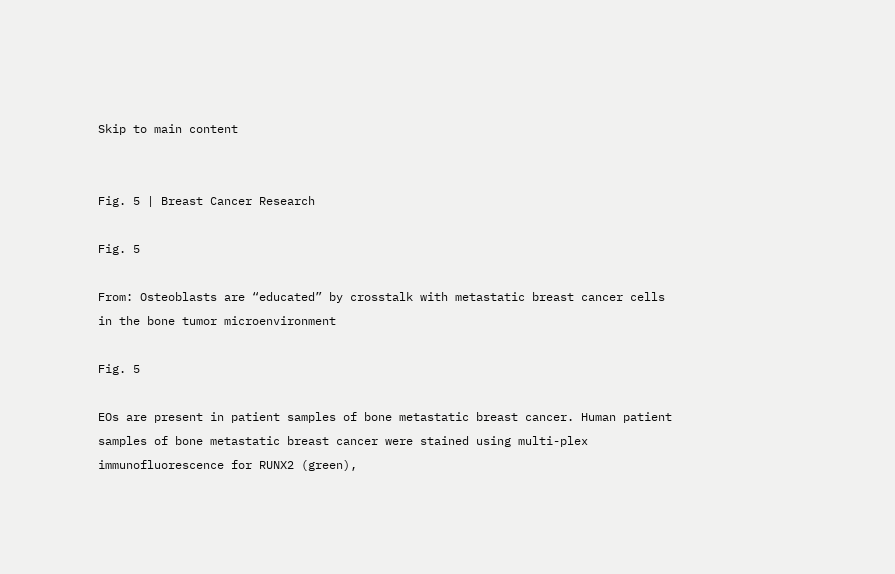Skip to main content


Fig. 5 | Breast Cancer Research

Fig. 5

From: Osteoblasts are “educated” by crosstalk with metastatic breast cancer cells in the bone tumor microenvironment

Fig. 5

EOs are present in patient samples of bone metastatic breast cancer. Human patient samples of bone metastatic breast cancer were stained using multi-plex immunofluorescence for RUNX2 (green),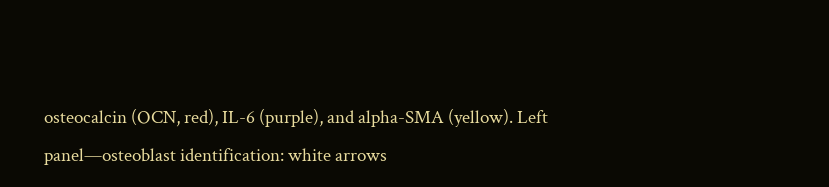osteocalcin (OCN, red), IL-6 (purple), and alpha-SMA (yellow). Left panel—osteoblast identification: white arrows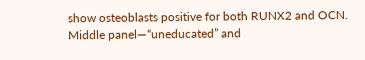show osteoblasts positive for both RUNX2 and OCN. Middle panel—“uneducated” and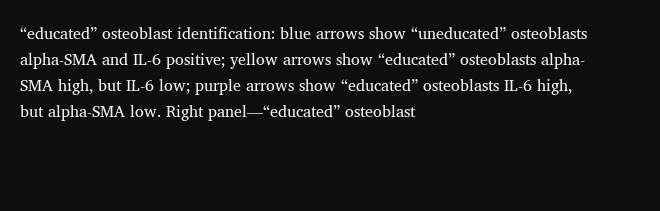“educated” osteoblast identification: blue arrows show “uneducated” osteoblasts alpha-SMA and IL-6 positive; yellow arrows show “educated” osteoblasts alpha-SMA high, but IL-6 low; purple arrows show “educated” osteoblasts IL-6 high, but alpha-SMA low. Right panel—“educated” osteoblast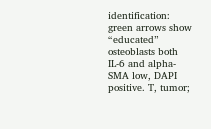identification: green arrows show “educated” osteoblasts both IL-6 and alpha-SMA low, DAPI positive. T, tumor;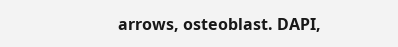arrows, osteoblast. DAPI,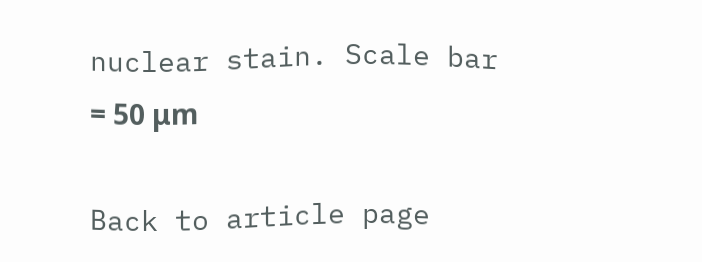nuclear stain. Scale bar = 50 μm

Back to article page